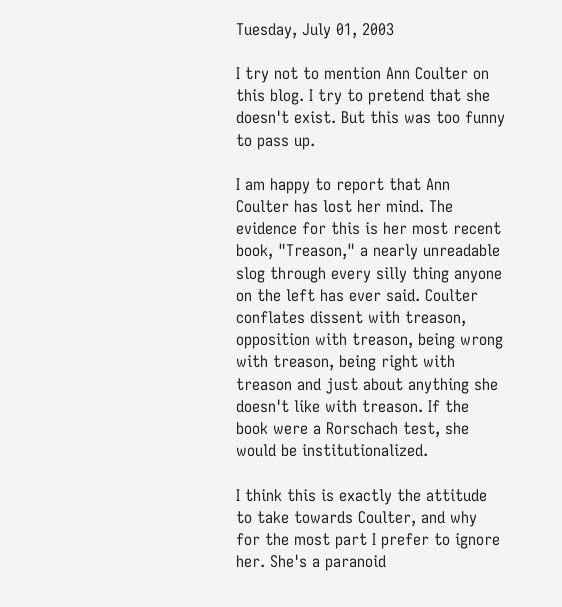Tuesday, July 01, 2003

I try not to mention Ann Coulter on this blog. I try to pretend that she doesn't exist. But this was too funny to pass up.

I am happy to report that Ann Coulter has lost her mind. The evidence for this is her most recent book, "Treason," a nearly unreadable slog through every silly thing anyone on the left has ever said. Coulter conflates dissent with treason, opposition with treason, being wrong with treason, being right with treason and just about anything she doesn't like with treason. If the book were a Rorschach test, she would be institutionalized.

I think this is exactly the attitude to take towards Coulter, and why for the most part I prefer to ignore her. She's a paranoid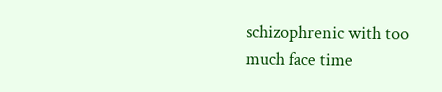schizophrenic with too much face time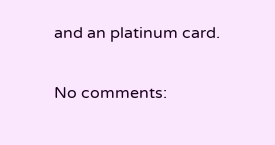and an platinum card.

No comments: